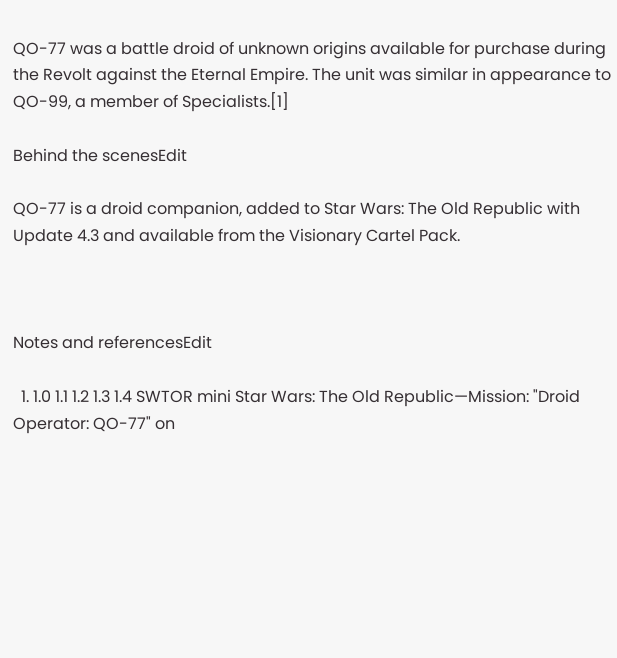QO-77 was a battle droid of unknown origins available for purchase during the Revolt against the Eternal Empire. The unit was similar in appearance to QO-99, a member of Specialists.[1]

Behind the scenesEdit

QO-77 is a droid companion, added to Star Wars: The Old Republic with Update 4.3 and available from the Visionary Cartel Pack.



Notes and referencesEdit

  1. 1.0 1.1 1.2 1.3 1.4 SWTOR mini Star Wars: The Old Republic—Mission: "Droid Operator: QO-77" on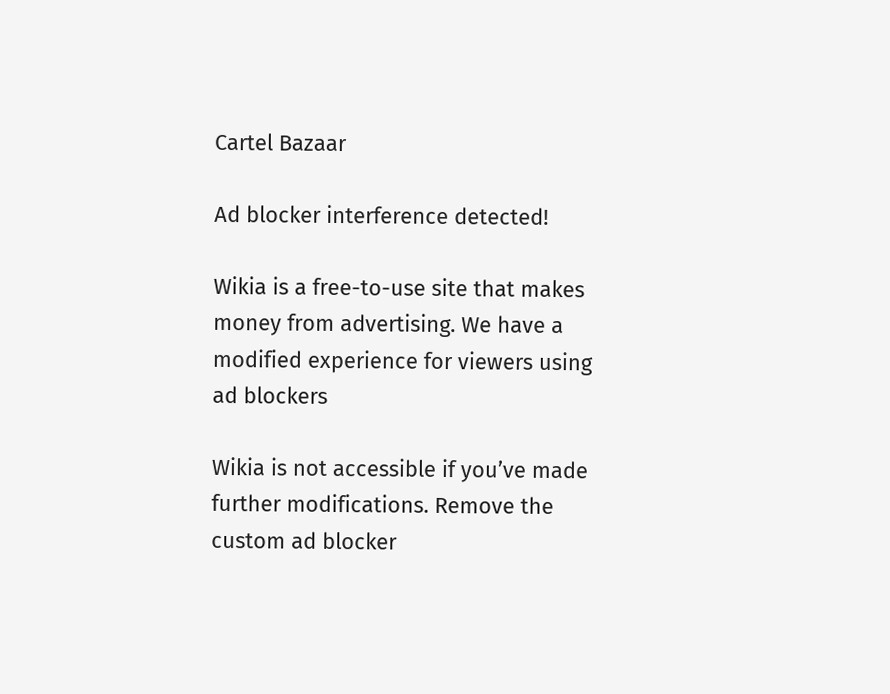Cartel Bazaar

Ad blocker interference detected!

Wikia is a free-to-use site that makes money from advertising. We have a modified experience for viewers using ad blockers

Wikia is not accessible if you’ve made further modifications. Remove the custom ad blocker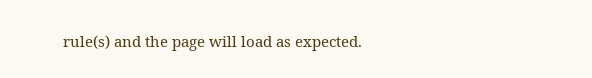rule(s) and the page will load as expected.